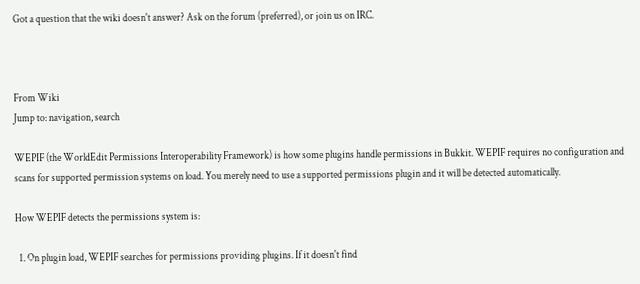Got a question that the wiki doesn't answer? Ask on the forum (preferred), or join us on IRC.



From Wiki
Jump to: navigation, search

WEPIF (the WorldEdit Permissions Interoperability Framework) is how some plugins handle permissions in Bukkit. WEPIF requires no configuration and scans for supported permission systems on load. You merely need to use a supported permissions plugin and it will be detected automatically.

How WEPIF detects the permissions system is:

  1. On plugin load, WEPIF searches for permissions providing plugins. If it doesn't find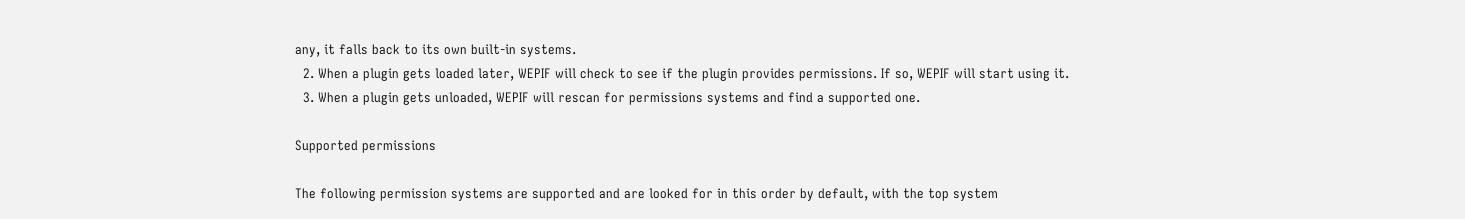any, it falls back to its own built-in systems.
  2. When a plugin gets loaded later, WEPIF will check to see if the plugin provides permissions. If so, WEPIF will start using it.
  3. When a plugin gets unloaded, WEPIF will rescan for permissions systems and find a supported one.

Supported permissions

The following permission systems are supported and are looked for in this order by default, with the top system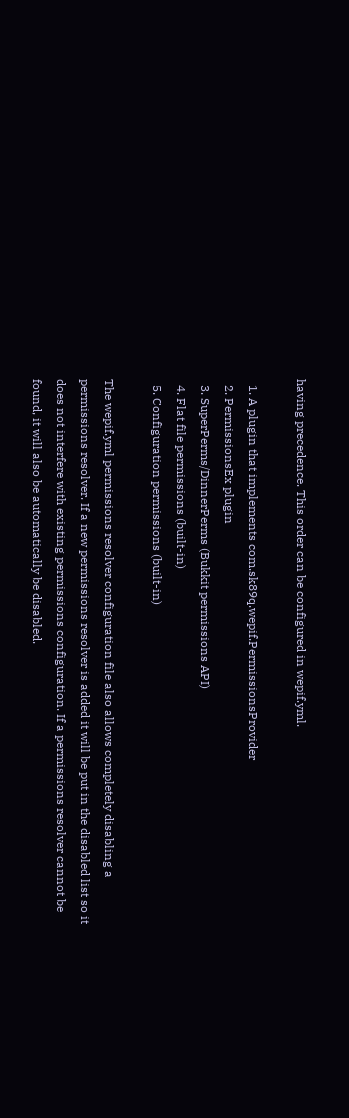having precedence. This order can be configured in wepif.yml.

  1. A plugin that implements com.sk89q.wepif.PermissionsProvider
  2. PermissionsEx plugin
  3. SuperPerms/DinnerPerms (Bukkit permissions API)
  4. Flat file permissions (built-in)
  5. Configuration permissions (built-in)

The wepif.yml permissions resolver configuration file also allows completely disabling a permissions resolver. If a new permissions resolver is added it will be put in the disabled list so it does not interfere with existing permissions configuration. If a permissions resolver cannot be found, it will also be automatically be disabled.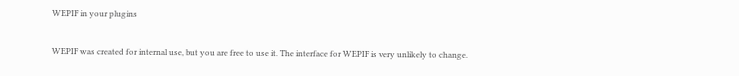WEPIF in your plugins

WEPIF was created for internal use, but you are free to use it. The interface for WEPIF is very unlikely to change.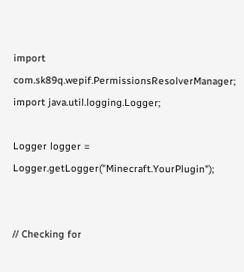import com.sk89q.wepif.PermissionsResolverManager;
import java.util.logging.Logger;

Logger logger = Logger.getLogger("Minecraft.YourPlugin");


// Checking for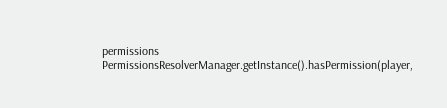permissions
PermissionsResolverManager.getInstance().hasPermission(player,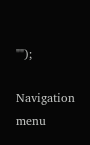"");

Navigation menu